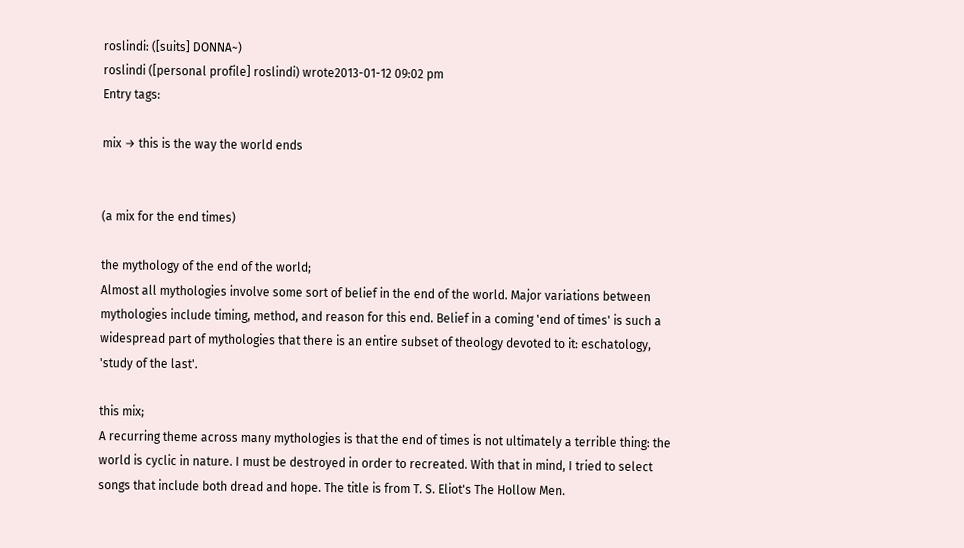roslindi: ([suits] DONNA~)
roslindi ([personal profile] roslindi) wrote2013-01-12 09:02 pm
Entry tags:

mix → this is the way the world ends


(a mix for the end times)

the mythology of the end of the world;
Almost all mythologies involve some sort of belief in the end of the world. Major variations between mythologies include timing, method, and reason for this end. Belief in a coming 'end of times' is such a widespread part of mythologies that there is an entire subset of theology devoted to it: eschatology, 'study of the last'.

this mix;
A recurring theme across many mythologies is that the end of times is not ultimately a terrible thing: the world is cyclic in nature. I must be destroyed in order to recreated. With that in mind, I tried to select songs that include both dread and hope. The title is from T. S. Eliot's The Hollow Men.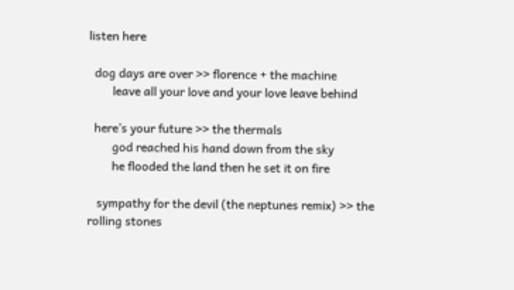listen here

  dog days are over >> florence + the machine
        leave all your love and your love leave behind

  here’s your future >> the thermals
        god reached his hand down from the sky
        he flooded the land then he set it on fire

   sympathy for the devil (the neptunes remix) >> the rolling stones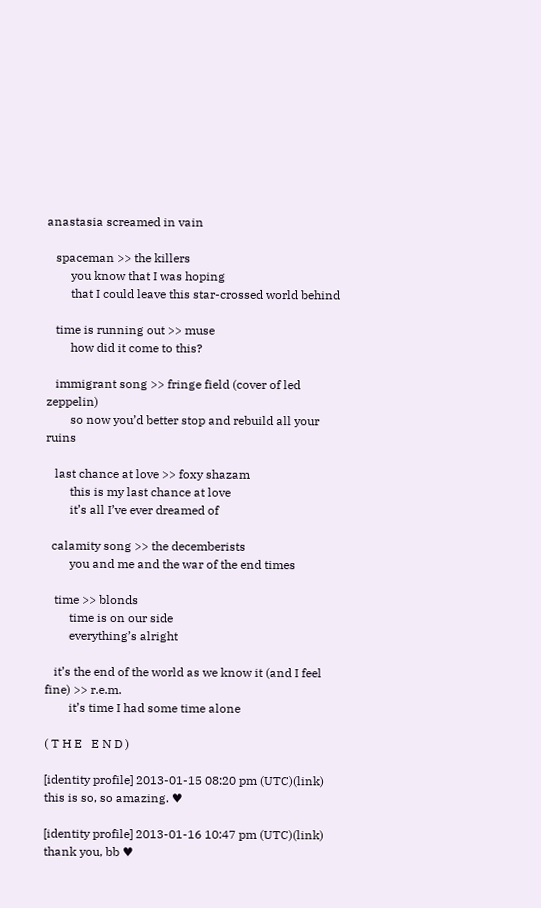anastasia screamed in vain

   spaceman >> the killers
        you know that I was hoping
        that I could leave this star-crossed world behind

   time is running out >> muse
        how did it come to this?

   immigrant song >> fringe field (cover of led zeppelin)
        so now you’d better stop and rebuild all your ruins

   last chance at love >> foxy shazam
        this is my last chance at love
        it’s all I’ve ever dreamed of

  calamity song >> the decemberists
        you and me and the war of the end times

   time >> blonds
        time is on our side
        everything’s alright

   it’s the end of the world as we know it (and I feel fine) >> r.e.m.
        it’s time I had some time alone

( T H E   E N D )

[identity profile] 2013-01-15 08:20 pm (UTC)(link)
this is so, so amazing. ♥

[identity profile] 2013-01-16 10:47 pm (UTC)(link)
thank you, bb ♥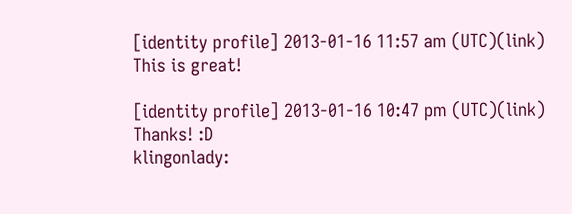[identity profile] 2013-01-16 11:57 am (UTC)(link)
This is great!

[identity profile] 2013-01-16 10:47 pm (UTC)(link)
Thanks! :D
klingonlady: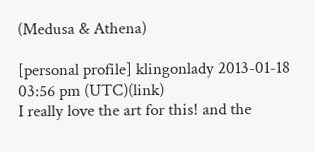(Medusa & Athena)

[personal profile] klingonlady 2013-01-18 03:56 pm (UTC)(link)
I really love the art for this! and the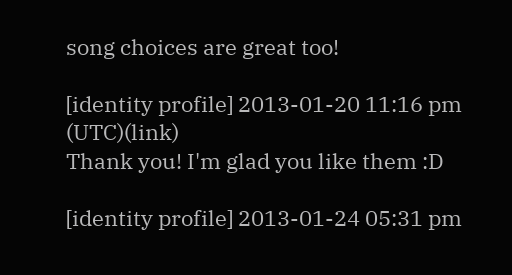song choices are great too!

[identity profile] 2013-01-20 11:16 pm (UTC)(link)
Thank you! I'm glad you like them :D

[identity profile] 2013-01-24 05:31 pm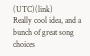(UTC)(link)
Really cool idea, and a bunch of great song choices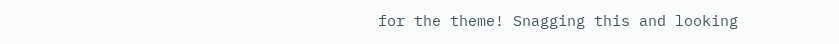for the theme! Snagging this and looking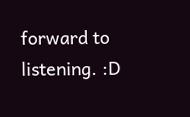forward to listening. :D